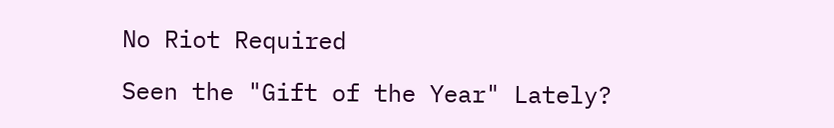No Riot Required

Seen the "Gift of the Year" Lately?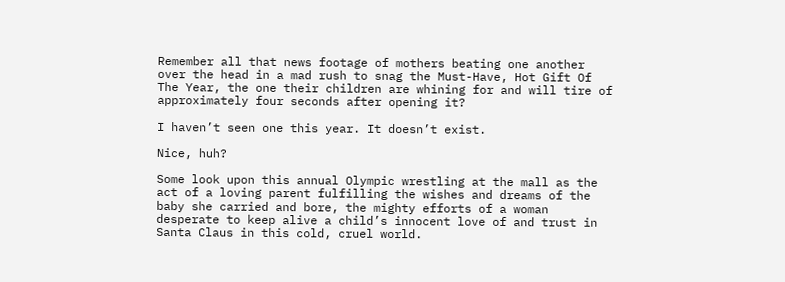Remember all that news footage of mothers beating one another over the head in a mad rush to snag the Must-Have, Hot Gift Of The Year, the one their children are whining for and will tire of approximately four seconds after opening it?

I haven’t seen one this year. It doesn’t exist.

Nice, huh?

Some look upon this annual Olympic wrestling at the mall as the act of a loving parent fulfilling the wishes and dreams of the baby she carried and bore, the mighty efforts of a woman desperate to keep alive a child’s innocent love of and trust in Santa Claus in this cold, cruel world.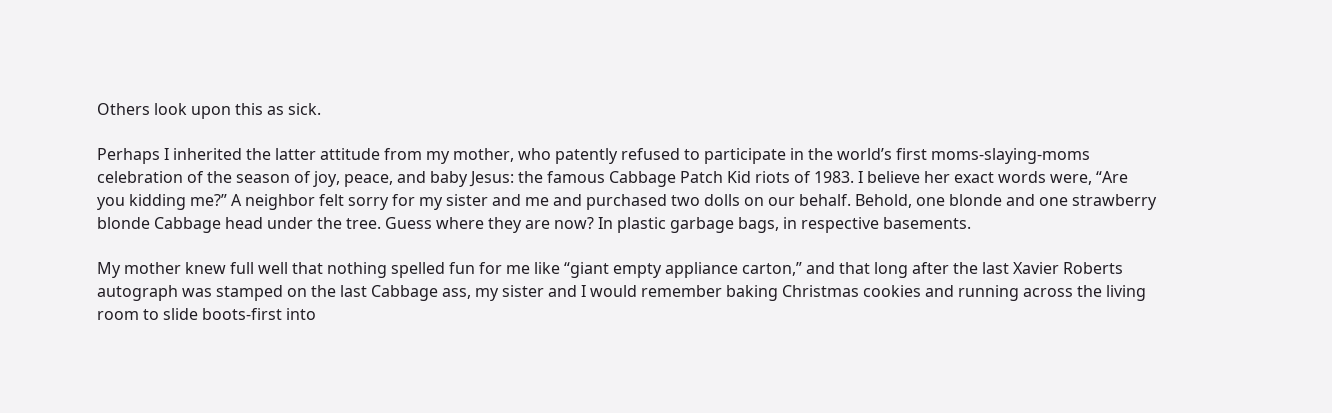Others look upon this as sick.

Perhaps I inherited the latter attitude from my mother, who patently refused to participate in the world’s first moms-slaying-moms celebration of the season of joy, peace, and baby Jesus: the famous Cabbage Patch Kid riots of 1983. I believe her exact words were, “Are you kidding me?” A neighbor felt sorry for my sister and me and purchased two dolls on our behalf. Behold, one blonde and one strawberry blonde Cabbage head under the tree. Guess where they are now? In plastic garbage bags, in respective basements.

My mother knew full well that nothing spelled fun for me like “giant empty appliance carton,” and that long after the last Xavier Roberts autograph was stamped on the last Cabbage ass, my sister and I would remember baking Christmas cookies and running across the living room to slide boots-first into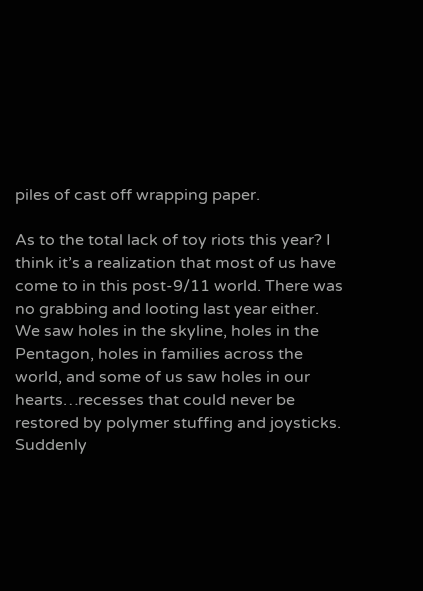piles of cast off wrapping paper.

As to the total lack of toy riots this year? I think it’s a realization that most of us have come to in this post-9/11 world. There was no grabbing and looting last year either. We saw holes in the skyline, holes in the Pentagon, holes in families across the world, and some of us saw holes in our hearts…recesses that could never be restored by polymer stuffing and joysticks. Suddenly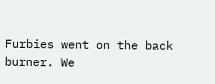Furbies went on the back burner. We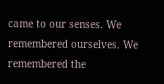came to our senses. We remembered ourselves. We remembered the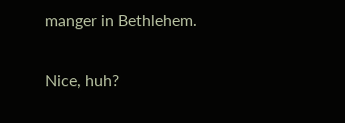manger in Bethlehem.

Nice, huh?